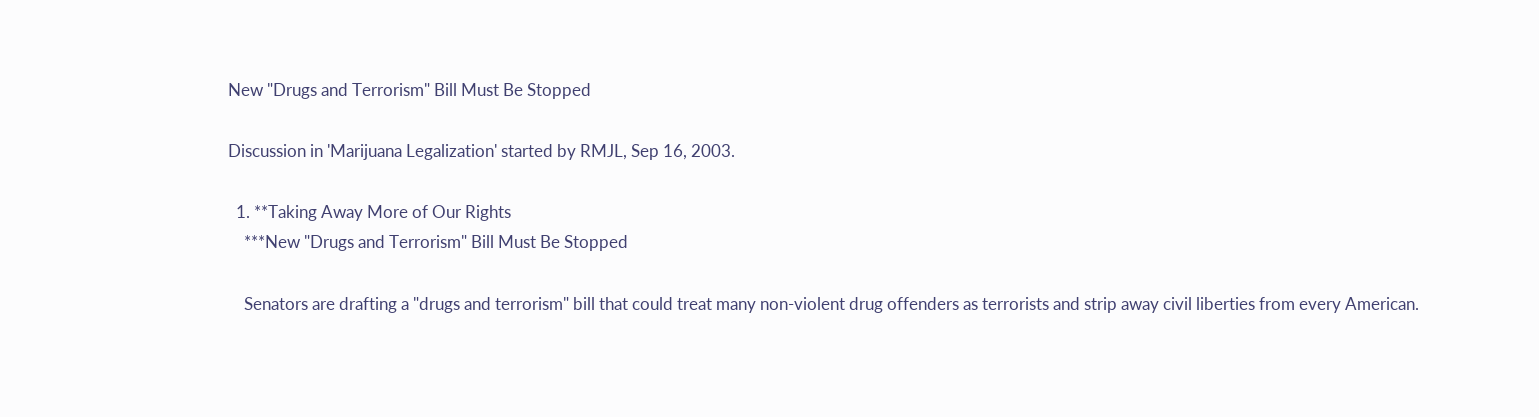New "Drugs and Terrorism" Bill Must Be Stopped

Discussion in 'Marijuana Legalization' started by RMJL, Sep 16, 2003.

  1. **Taking Away More of Our Rights
    ***New "Drugs and Terrorism" Bill Must Be Stopped

    Senators are drafting a "drugs and terrorism" bill that could treat many non-violent drug offenders as terrorists and strip away civil liberties from every American.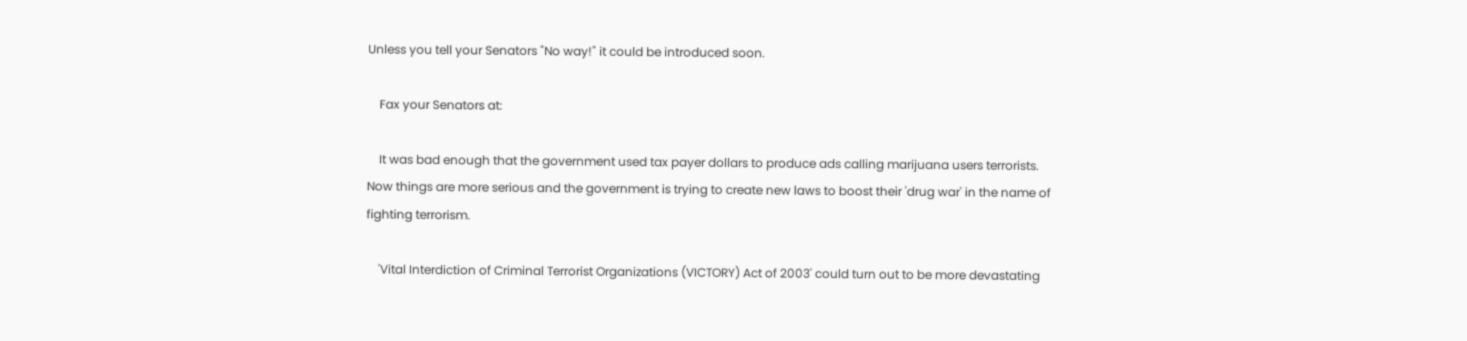Unless you tell your Senators "No way!" it could be introduced soon.

    Fax your Senators at:

    It was bad enough that the government used tax payer dollars to produce ads calling marijuana users terrorists. Now things are more serious and the government is trying to create new laws to boost their 'drug war' in the name of fighting terrorism.

    'Vital Interdiction of Criminal Terrorist Organizations (VICTORY) Act of 2003' could turn out to be more devastating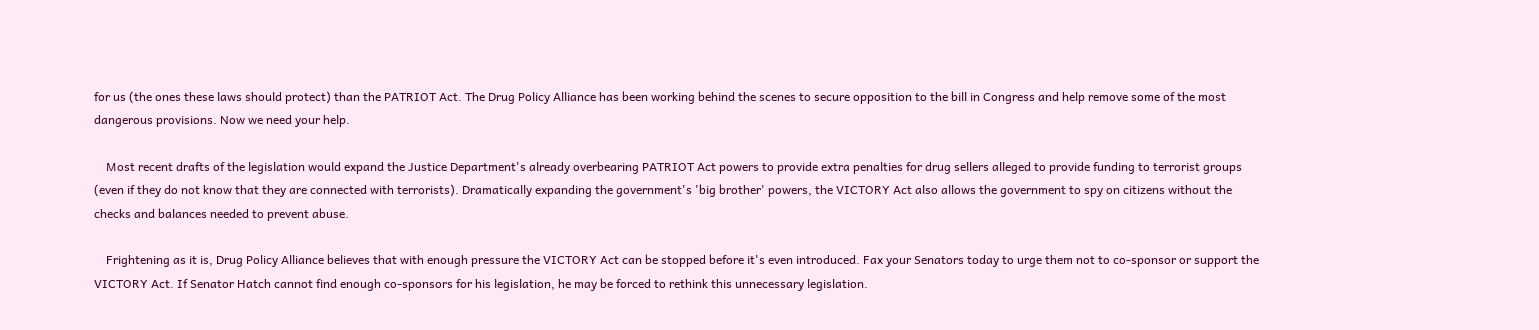for us (the ones these laws should protect) than the PATRIOT Act. The Drug Policy Alliance has been working behind the scenes to secure opposition to the bill in Congress and help remove some of the most dangerous provisions. Now we need your help.

    Most recent drafts of the legislation would expand the Justice Department's already overbearing PATRIOT Act powers to provide extra penalties for drug sellers alleged to provide funding to terrorist groups (even if they do not know that they are connected with terrorists). Dramatically expanding the government's 'big brother' powers, the VICTORY Act also allows the government to spy on citizens without the checks and balances needed to prevent abuse.

    Frightening as it is, Drug Policy Alliance believes that with enough pressure the VICTORY Act can be stopped before it's even introduced. Fax your Senators today to urge them not to co-sponsor or support the VICTORY Act. If Senator Hatch cannot find enough co-sponsors for his legislation, he may be forced to rethink this unnecessary legislation.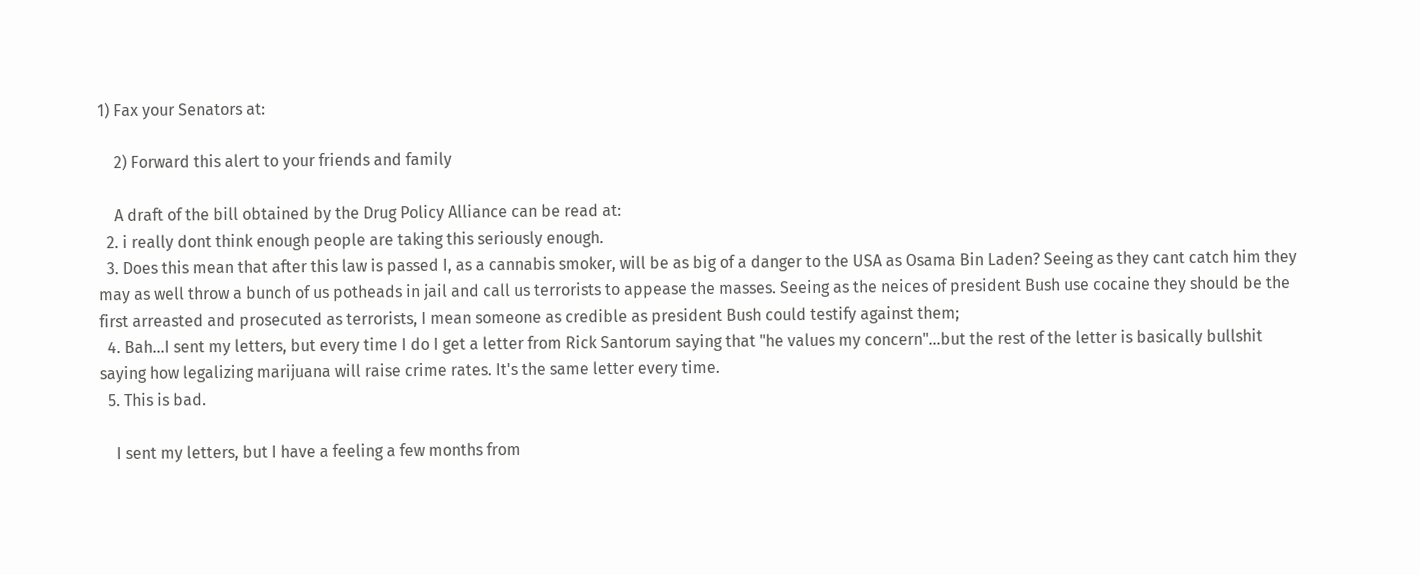1) Fax your Senators at:

    2) Forward this alert to your friends and family

    A draft of the bill obtained by the Drug Policy Alliance can be read at:
  2. i really dont think enough people are taking this seriously enough.
  3. Does this mean that after this law is passed I, as a cannabis smoker, will be as big of a danger to the USA as Osama Bin Laden? Seeing as they cant catch him they may as well throw a bunch of us potheads in jail and call us terrorists to appease the masses. Seeing as the neices of president Bush use cocaine they should be the first arreasted and prosecuted as terrorists, I mean someone as credible as president Bush could testify against them;
  4. Bah...I sent my letters, but every time I do I get a letter from Rick Santorum saying that "he values my concern"...but the rest of the letter is basically bullshit saying how legalizing marijuana will raise crime rates. It's the same letter every time.
  5. This is bad.

    I sent my letters, but I have a feeling a few months from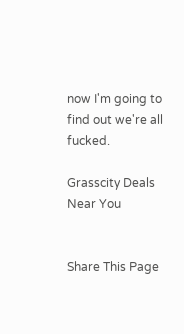now I'm going to find out we're all fucked.

Grasscity Deals Near You


Share This Page